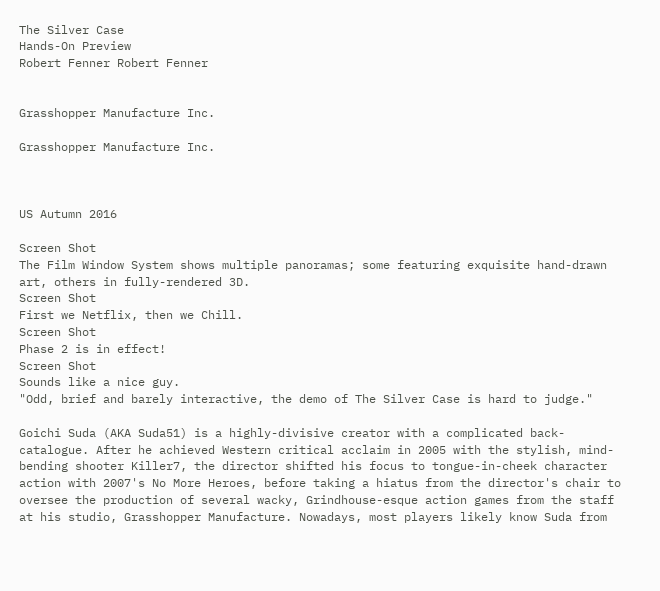The Silver Case
Hands-On Preview
Robert Fenner Robert Fenner


Grasshopper Manufacture Inc.

Grasshopper Manufacture Inc.



US Autumn 2016

Screen Shot
The Film Window System shows multiple panoramas; some featuring exquisite hand-drawn art, others in fully-rendered 3D.
Screen Shot
First we Netflix, then we Chill.
Screen Shot
Phase 2 is in effect!
Screen Shot
Sounds like a nice guy.
"Odd, brief and barely interactive, the demo of The Silver Case is hard to judge."

Goichi Suda (AKA Suda51) is a highly-divisive creator with a complicated back-catalogue. After he achieved Western critical acclaim in 2005 with the stylish, mind-bending shooter Killer7, the director shifted his focus to tongue-in-cheek character action with 2007's No More Heroes, before taking a hiatus from the director's chair to oversee the production of several wacky, Grindhouse-esque action games from the staff at his studio, Grasshopper Manufacture. Nowadays, most players likely know Suda from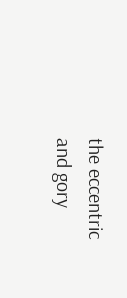the eccentric and gory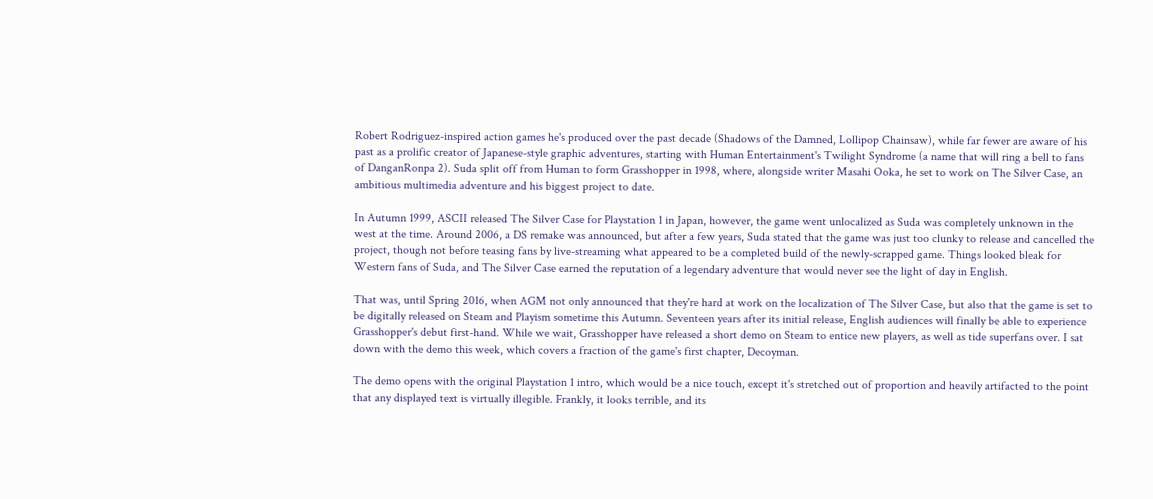Robert Rodriguez-inspired action games he's produced over the past decade (Shadows of the Damned, Lollipop Chainsaw), while far fewer are aware of his past as a prolific creator of Japanese-style graphic adventures, starting with Human Entertainment's Twilight Syndrome (a name that will ring a bell to fans of DanganRonpa 2). Suda split off from Human to form Grasshopper in 1998, where, alongside writer Masahi Ooka, he set to work on The Silver Case, an ambitious multimedia adventure and his biggest project to date.

In Autumn 1999, ASCII released The Silver Case for Playstation 1 in Japan, however, the game went unlocalized as Suda was completely unknown in the west at the time. Around 2006, a DS remake was announced, but after a few years, Suda stated that the game was just too clunky to release and cancelled the project, though not before teasing fans by live-streaming what appeared to be a completed build of the newly-scrapped game. Things looked bleak for Western fans of Suda, and The Silver Case earned the reputation of a legendary adventure that would never see the light of day in English.

That was, until Spring 2016, when AGM not only announced that they're hard at work on the localization of The Silver Case, but also that the game is set to be digitally released on Steam and Playism sometime this Autumn. Seventeen years after its initial release, English audiences will finally be able to experience Grasshopper's debut first-hand. While we wait, Grasshopper have released a short demo on Steam to entice new players, as well as tide superfans over. I sat down with the demo this week, which covers a fraction of the game's first chapter, Decoyman.

The demo opens with the original Playstation 1 intro, which would be a nice touch, except it's stretched out of proportion and heavily artifacted to the point that any displayed text is virtually illegible. Frankly, it looks terrible, and its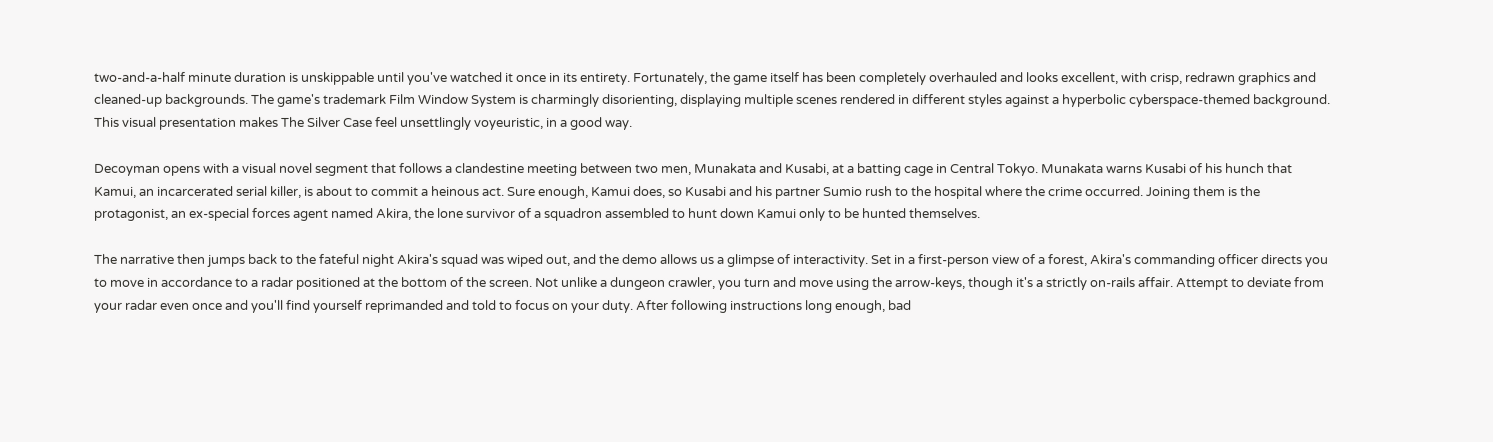two-and-a-half minute duration is unskippable until you've watched it once in its entirety. Fortunately, the game itself has been completely overhauled and looks excellent, with crisp, redrawn graphics and cleaned-up backgrounds. The game's trademark Film Window System is charmingly disorienting, displaying multiple scenes rendered in different styles against a hyperbolic cyberspace-themed background. This visual presentation makes The Silver Case feel unsettlingly voyeuristic, in a good way.

Decoyman opens with a visual novel segment that follows a clandestine meeting between two men, Munakata and Kusabi, at a batting cage in Central Tokyo. Munakata warns Kusabi of his hunch that Kamui, an incarcerated serial killer, is about to commit a heinous act. Sure enough, Kamui does, so Kusabi and his partner Sumio rush to the hospital where the crime occurred. Joining them is the protagonist, an ex-special forces agent named Akira, the lone survivor of a squadron assembled to hunt down Kamui only to be hunted themselves.

The narrative then jumps back to the fateful night Akira's squad was wiped out, and the demo allows us a glimpse of interactivity. Set in a first-person view of a forest, Akira's commanding officer directs you to move in accordance to a radar positioned at the bottom of the screen. Not unlike a dungeon crawler, you turn and move using the arrow-keys, though it's a strictly on-rails affair. Attempt to deviate from your radar even once and you'll find yourself reprimanded and told to focus on your duty. After following instructions long enough, bad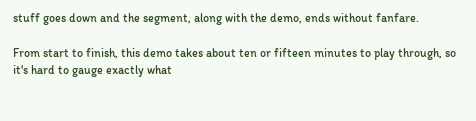stuff goes down and the segment, along with the demo, ends without fanfare.

From start to finish, this demo takes about ten or fifteen minutes to play through, so it's hard to gauge exactly what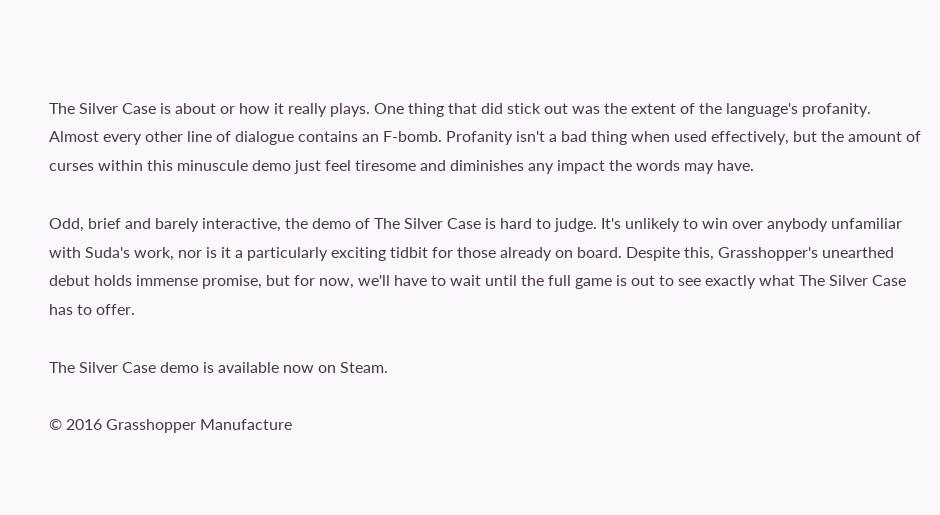The Silver Case is about or how it really plays. One thing that did stick out was the extent of the language's profanity. Almost every other line of dialogue contains an F-bomb. Profanity isn't a bad thing when used effectively, but the amount of curses within this minuscule demo just feel tiresome and diminishes any impact the words may have.

Odd, brief and barely interactive, the demo of The Silver Case is hard to judge. It's unlikely to win over anybody unfamiliar with Suda's work, nor is it a particularly exciting tidbit for those already on board. Despite this, Grasshopper's unearthed debut holds immense promise, but for now, we'll have to wait until the full game is out to see exactly what The Silver Case has to offer.

The Silver Case demo is available now on Steam.

© 2016 Grasshopper Manufacture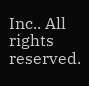Inc.. All rights reserved.